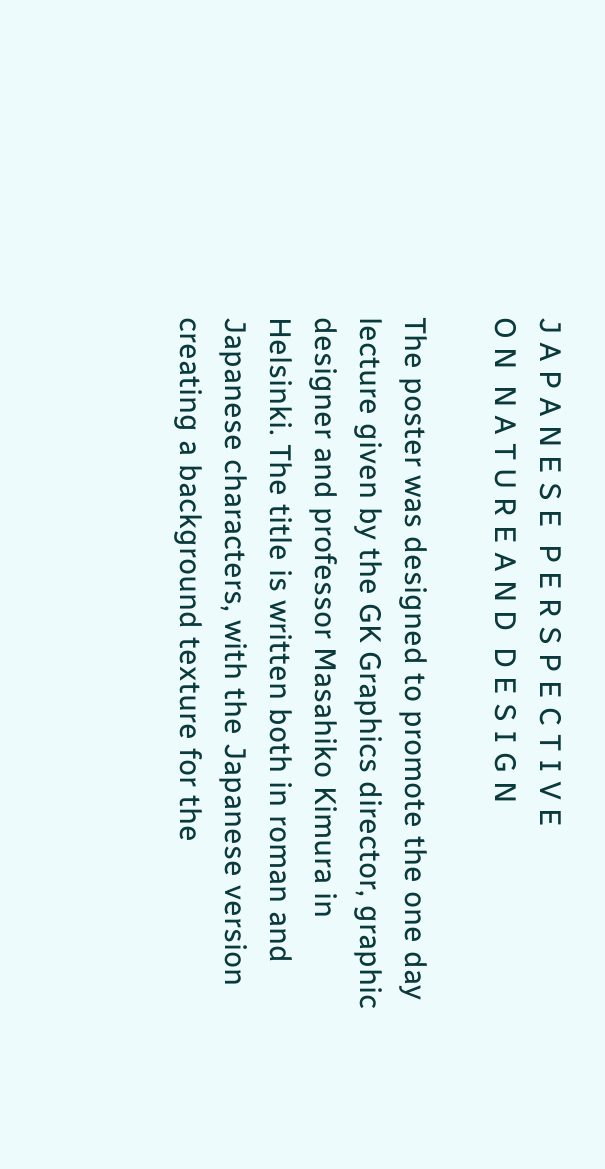J A P A N E S E  P E R S P E C T I V E
O N  N A T U R E A N D  D E S I G N

The poster was designed to promote the one day lecture given by the GK Graphics director, graphic designer and professor Masahiko Kimura in Helsinki. The title is written both in roman and Japanese characters, with the Japanese version creating a background texture for the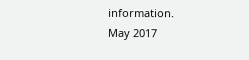information.
May 2017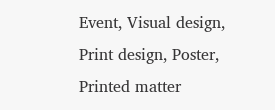Event, Visual design, Print design, Poster, Printed matter